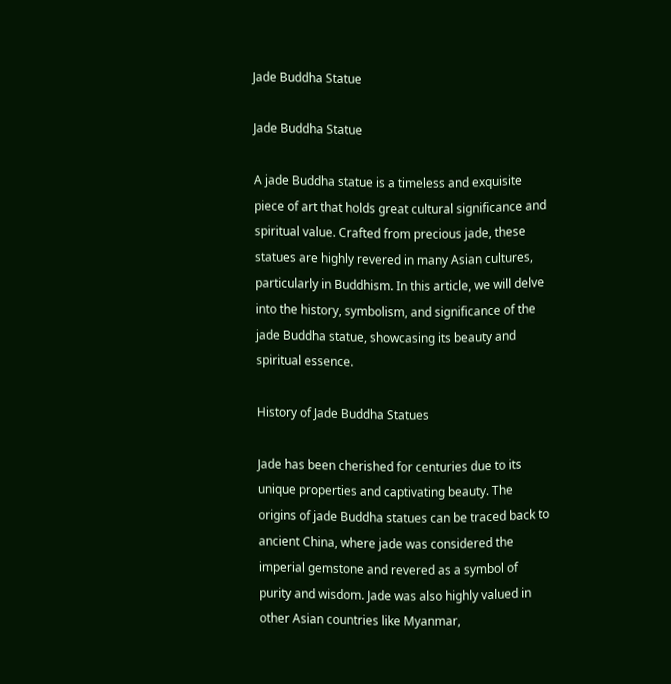Jade Buddha Statue

Jade Buddha Statue

A jade Buddha statue is a timeless and exquisite piece of art that holds great cultural significance and spiritual value. Crafted from precious jade, these statues are highly revered in many Asian cultures, particularly in Buddhism. In this article, we will delve into the history, symbolism, and significance of the jade Buddha statue, showcasing its beauty and spiritual essence.

History of Jade Buddha Statues

Jade has been cherished for centuries due to its unique properties and captivating beauty. The origins of jade Buddha statues can be traced back to ancient China, where jade was considered the imperial gemstone and revered as a symbol of purity and wisdom. Jade was also highly valued in other Asian countries like Myanmar,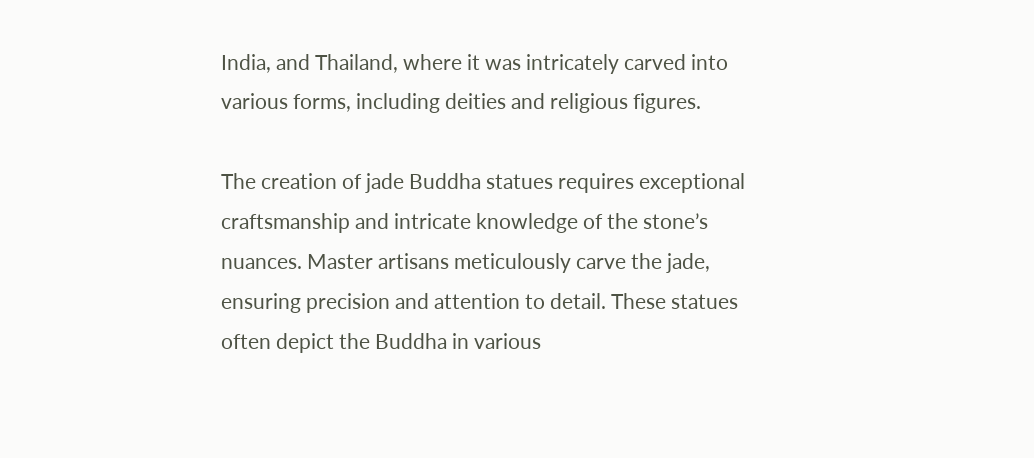India, and Thailand, where it was intricately carved into various forms, including deities and religious figures.

The creation of jade Buddha statues requires exceptional craftsmanship and intricate knowledge of the stone’s nuances. Master artisans meticulously carve the jade, ensuring precision and attention to detail. These statues often depict the Buddha in various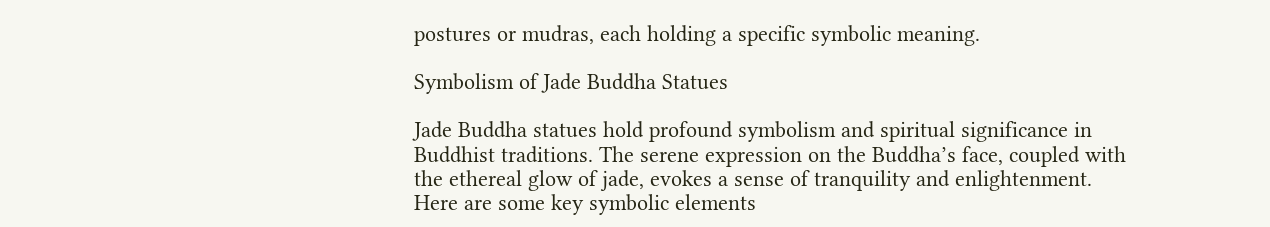postures or mudras, each holding a specific symbolic meaning.

Symbolism of Jade Buddha Statues

Jade Buddha statues hold profound symbolism and spiritual significance in Buddhist traditions. The serene expression on the Buddha’s face, coupled with the ethereal glow of jade, evokes a sense of tranquility and enlightenment. Here are some key symbolic elements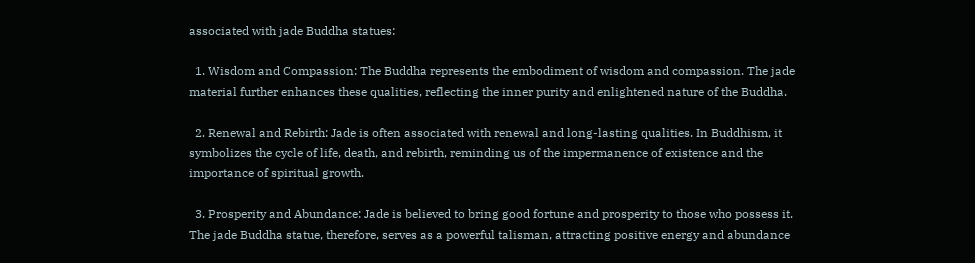associated with jade Buddha statues:

  1. Wisdom and Compassion: The Buddha represents the embodiment of wisdom and compassion. The jade material further enhances these qualities, reflecting the inner purity and enlightened nature of the Buddha.

  2. Renewal and Rebirth: Jade is often associated with renewal and long-lasting qualities. In Buddhism, it symbolizes the cycle of life, death, and rebirth, reminding us of the impermanence of existence and the importance of spiritual growth.

  3. Prosperity and Abundance: Jade is believed to bring good fortune and prosperity to those who possess it. The jade Buddha statue, therefore, serves as a powerful talisman, attracting positive energy and abundance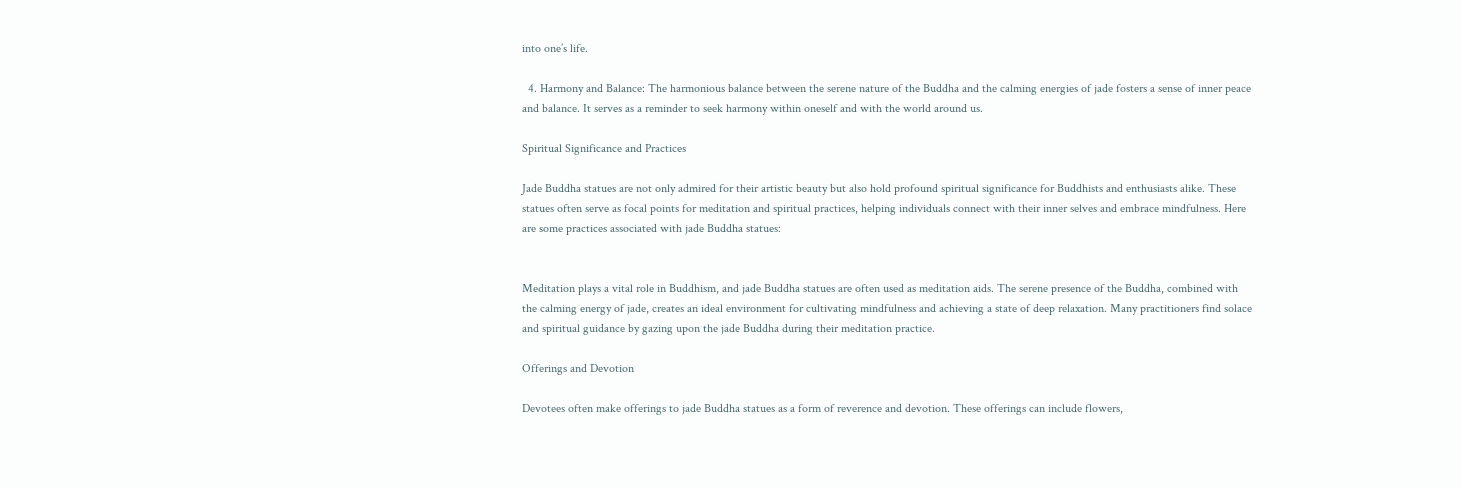into one’s life.

  4. Harmony and Balance: The harmonious balance between the serene nature of the Buddha and the calming energies of jade fosters a sense of inner peace and balance. It serves as a reminder to seek harmony within oneself and with the world around us.

Spiritual Significance and Practices

Jade Buddha statues are not only admired for their artistic beauty but also hold profound spiritual significance for Buddhists and enthusiasts alike. These statues often serve as focal points for meditation and spiritual practices, helping individuals connect with their inner selves and embrace mindfulness. Here are some practices associated with jade Buddha statues:


Meditation plays a vital role in Buddhism, and jade Buddha statues are often used as meditation aids. The serene presence of the Buddha, combined with the calming energy of jade, creates an ideal environment for cultivating mindfulness and achieving a state of deep relaxation. Many practitioners find solace and spiritual guidance by gazing upon the jade Buddha during their meditation practice.

Offerings and Devotion

Devotees often make offerings to jade Buddha statues as a form of reverence and devotion. These offerings can include flowers,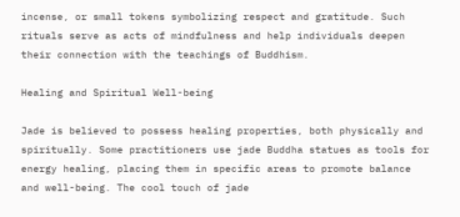incense, or small tokens symbolizing respect and gratitude. Such rituals serve as acts of mindfulness and help individuals deepen their connection with the teachings of Buddhism.

Healing and Spiritual Well-being

Jade is believed to possess healing properties, both physically and spiritually. Some practitioners use jade Buddha statues as tools for energy healing, placing them in specific areas to promote balance and well-being. The cool touch of jade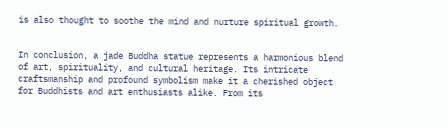is also thought to soothe the mind and nurture spiritual growth.


In conclusion, a jade Buddha statue represents a harmonious blend of art, spirituality, and cultural heritage. Its intricate craftsmanship and profound symbolism make it a cherished object for Buddhists and art enthusiasts alike. From its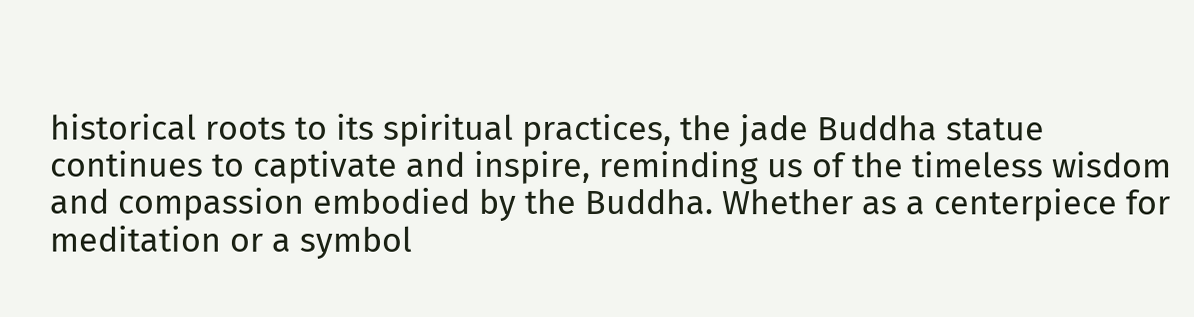historical roots to its spiritual practices, the jade Buddha statue continues to captivate and inspire, reminding us of the timeless wisdom and compassion embodied by the Buddha. Whether as a centerpiece for meditation or a symbol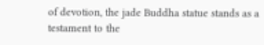of devotion, the jade Buddha statue stands as a testament to the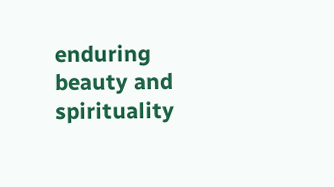enduring beauty and spirituality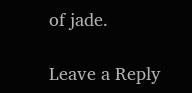of jade.

Leave a Reply